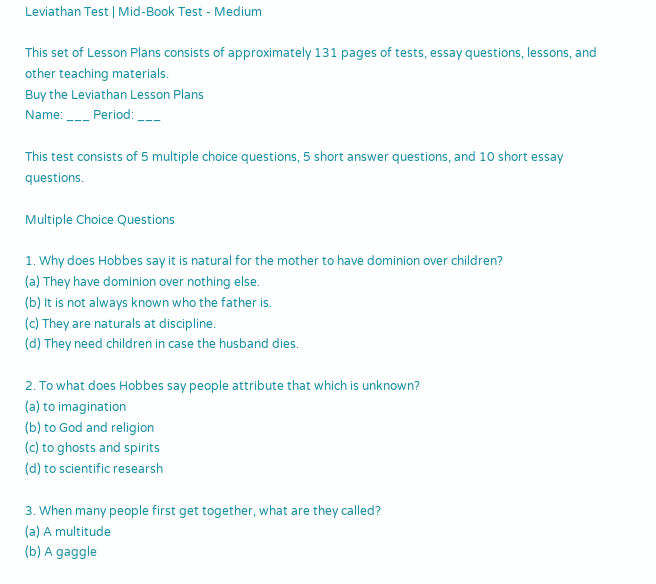Leviathan Test | Mid-Book Test - Medium

This set of Lesson Plans consists of approximately 131 pages of tests, essay questions, lessons, and other teaching materials.
Buy the Leviathan Lesson Plans
Name: ___ Period: ___

This test consists of 5 multiple choice questions, 5 short answer questions, and 10 short essay questions.

Multiple Choice Questions

1. Why does Hobbes say it is natural for the mother to have dominion over children?
(a) They have dominion over nothing else.
(b) It is not always known who the father is.
(c) They are naturals at discipline.
(d) They need children in case the husband dies.

2. To what does Hobbes say people attribute that which is unknown?
(a) to imagination
(b) to God and religion
(c) to ghosts and spirits
(d) to scientific researsh

3. When many people first get together, what are they called?
(a) A multitude
(b) A gaggle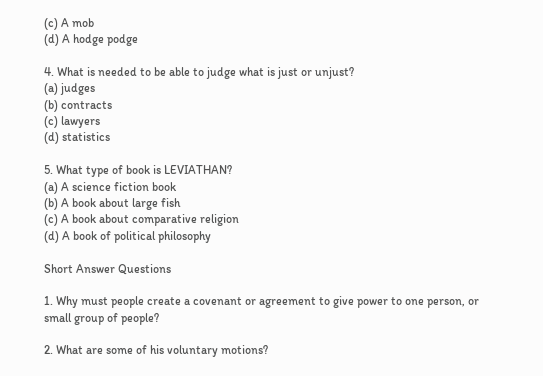(c) A mob
(d) A hodge podge

4. What is needed to be able to judge what is just or unjust?
(a) judges
(b) contracts
(c) lawyers
(d) statistics

5. What type of book is LEVIATHAN?
(a) A science fiction book
(b) A book about large fish
(c) A book about comparative religion
(d) A book of political philosophy

Short Answer Questions

1. Why must people create a covenant or agreement to give power to one person, or small group of people?

2. What are some of his voluntary motions?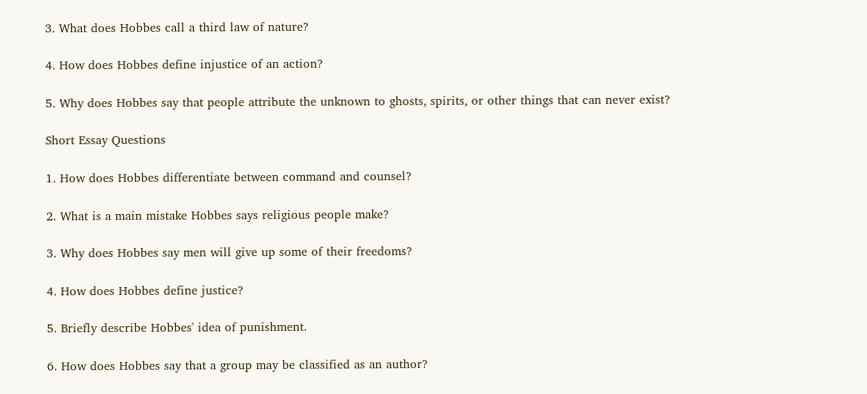3. What does Hobbes call a third law of nature?

4. How does Hobbes define injustice of an action?

5. Why does Hobbes say that people attribute the unknown to ghosts, spirits, or other things that can never exist?

Short Essay Questions

1. How does Hobbes differentiate between command and counsel?

2. What is a main mistake Hobbes says religious people make?

3. Why does Hobbes say men will give up some of their freedoms?

4. How does Hobbes define justice?

5. Briefly describe Hobbes' idea of punishment.

6. How does Hobbes say that a group may be classified as an author?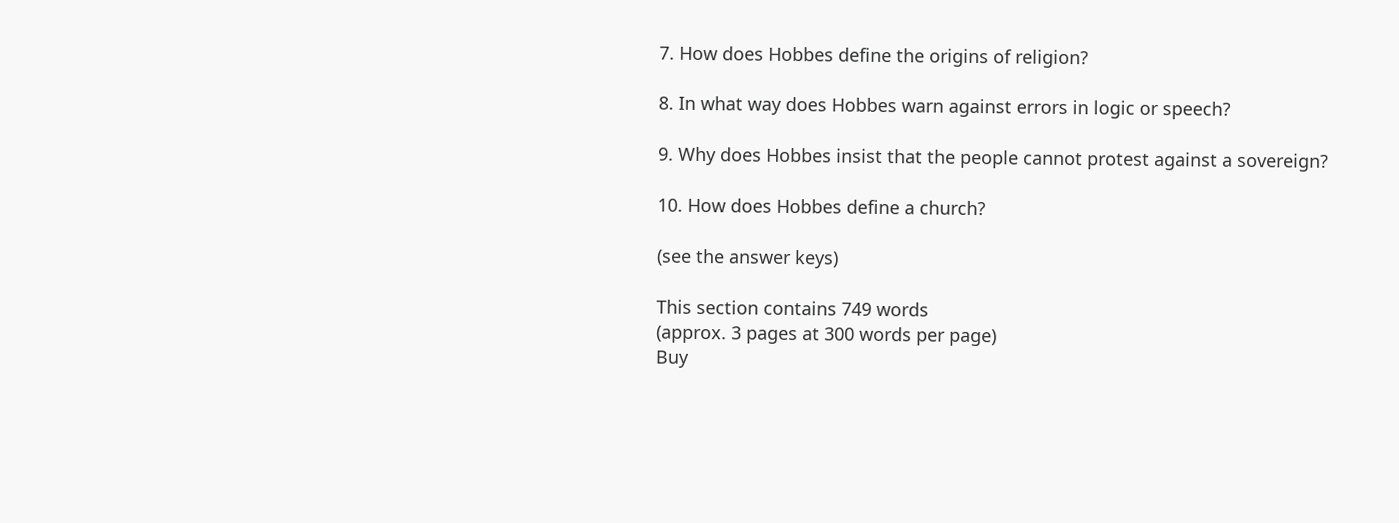7. How does Hobbes define the origins of religion?

8. In what way does Hobbes warn against errors in logic or speech?

9. Why does Hobbes insist that the people cannot protest against a sovereign?

10. How does Hobbes define a church?

(see the answer keys)

This section contains 749 words
(approx. 3 pages at 300 words per page)
Buy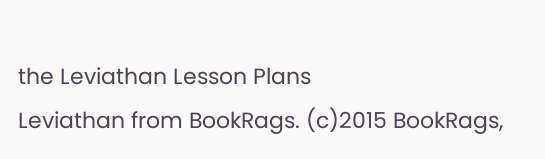the Leviathan Lesson Plans
Leviathan from BookRags. (c)2015 BookRags,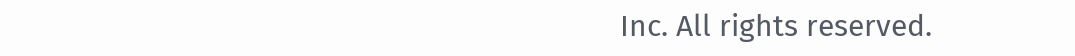Inc. All rights reserved.